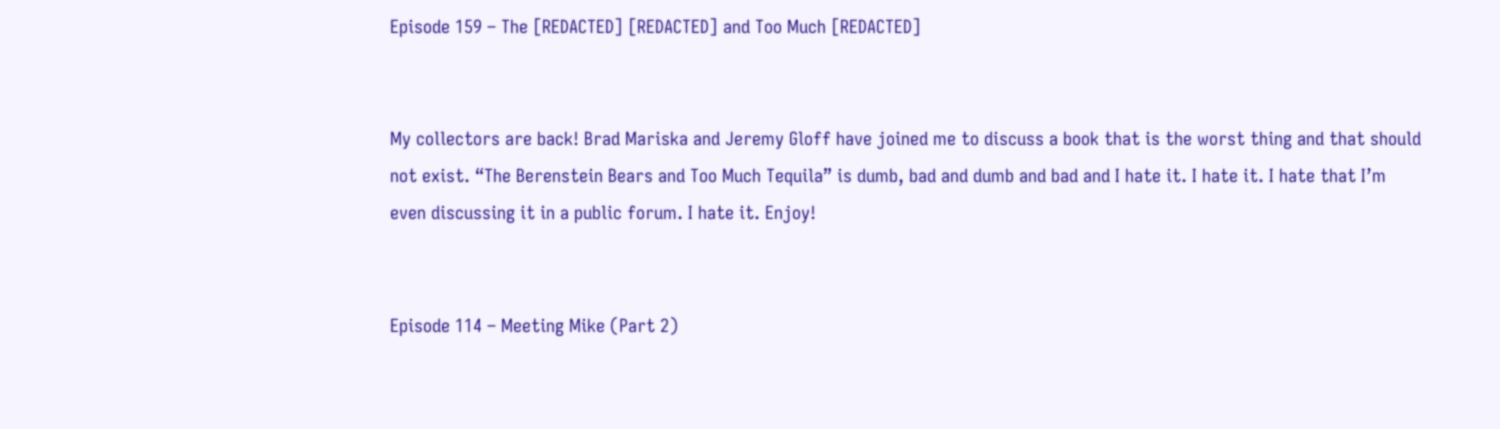Episode 159 – The [REDACTED] [REDACTED] and Too Much [REDACTED]


My collectors are back! Brad Mariska and Jeremy Gloff have joined me to discuss a book that is the worst thing and that should not exist. “The Berenstein Bears and Too Much Tequila” is dumb, bad and dumb and bad and I hate it. I hate it. I hate that I’m even discussing it in a public forum. I hate it. Enjoy!


Episode 114 – Meeting Mike (Part 2)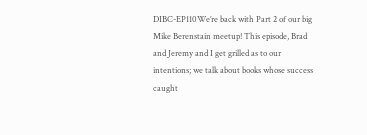DIBC-EP110We’re back with Part 2 of our big Mike Berenstain meetup! This episode, Brad and Jeremy and I get grilled as to our intentions; we talk about books whose success caught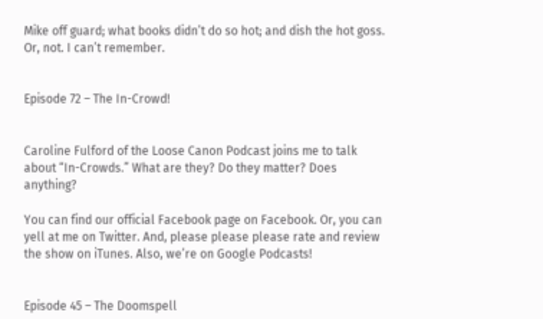Mike off guard; what books didn’t do so hot; and dish the hot goss. Or, not. I can’t remember.


Episode 72 – The In-Crowd!


Caroline Fulford of the Loose Canon Podcast joins me to talk about “In-Crowds.” What are they? Do they matter? Does anything?

You can find our official Facebook page on Facebook. Or, you can yell at me on Twitter. And, please please please rate and review the show on iTunes. Also, we’re on Google Podcasts!


Episode 45 – The Doomspell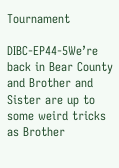Tournament

DIBC-EP44-5We’re back in Bear County and Brother and Sister are up to some weird tricks as Brother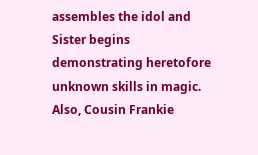assembles the idol and Sister begins demonstrating heretofore unknown skills in magic. Also, Cousin Frankie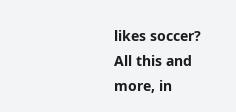likes soccer? All this and more, in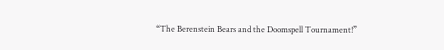“The Berenstein Bears and the Doomspell Tournament!”